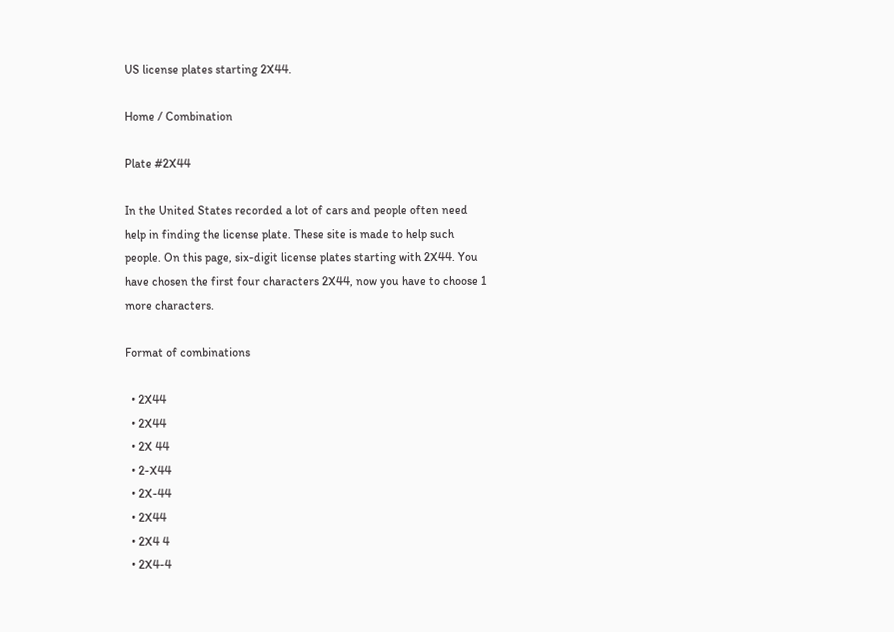US license plates starting 2X44.

Home / Combination

Plate #2X44

In the United States recorded a lot of cars and people often need help in finding the license plate. These site is made to help such people. On this page, six-digit license plates starting with 2X44. You have chosen the first four characters 2X44, now you have to choose 1 more characters.

Format of combinations

  • 2X44
  • 2X44
  • 2X 44
  • 2-X44
  • 2X-44
  • 2X44
  • 2X4 4
  • 2X4-4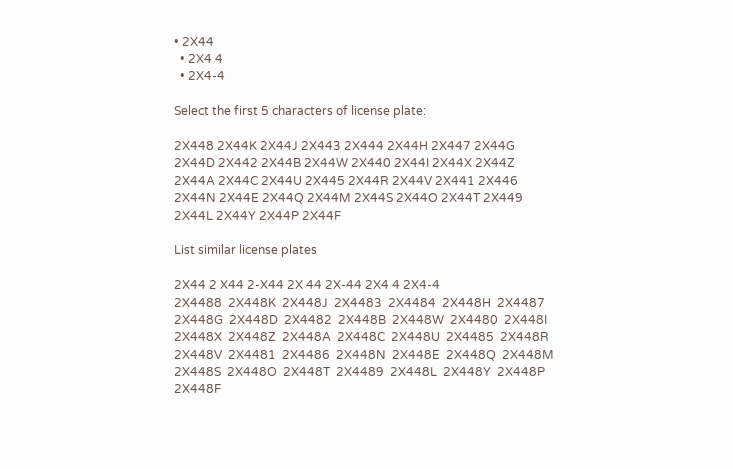• 2X44
  • 2X4 4
  • 2X4-4

Select the first 5 characters of license plate:

2X448 2X44K 2X44J 2X443 2X444 2X44H 2X447 2X44G 2X44D 2X442 2X44B 2X44W 2X440 2X44I 2X44X 2X44Z 2X44A 2X44C 2X44U 2X445 2X44R 2X44V 2X441 2X446 2X44N 2X44E 2X44Q 2X44M 2X44S 2X44O 2X44T 2X449 2X44L 2X44Y 2X44P 2X44F

List similar license plates

2X44 2 X44 2-X44 2X 44 2X-44 2X4 4 2X4-4
2X4488  2X448K  2X448J  2X4483  2X4484  2X448H  2X4487  2X448G  2X448D  2X4482  2X448B  2X448W  2X4480  2X448I  2X448X  2X448Z  2X448A  2X448C  2X448U  2X4485  2X448R  2X448V  2X4481  2X4486  2X448N  2X448E  2X448Q  2X448M  2X448S  2X448O  2X448T  2X4489  2X448L  2X448Y  2X448P  2X448F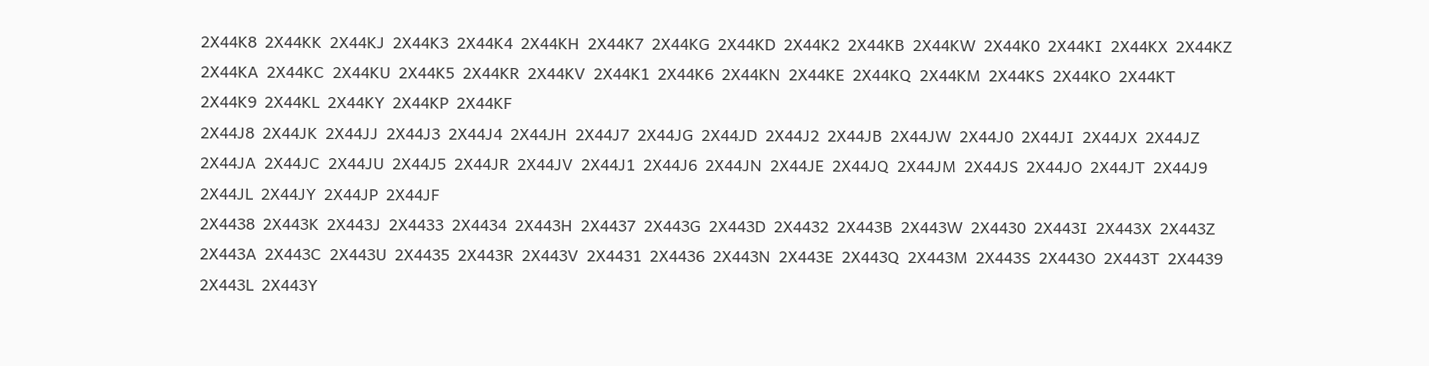2X44K8  2X44KK  2X44KJ  2X44K3  2X44K4  2X44KH  2X44K7  2X44KG  2X44KD  2X44K2  2X44KB  2X44KW  2X44K0  2X44KI  2X44KX  2X44KZ  2X44KA  2X44KC  2X44KU  2X44K5  2X44KR  2X44KV  2X44K1  2X44K6  2X44KN  2X44KE  2X44KQ  2X44KM  2X44KS  2X44KO  2X44KT  2X44K9  2X44KL  2X44KY  2X44KP  2X44KF
2X44J8  2X44JK  2X44JJ  2X44J3  2X44J4  2X44JH  2X44J7  2X44JG  2X44JD  2X44J2  2X44JB  2X44JW  2X44J0  2X44JI  2X44JX  2X44JZ  2X44JA  2X44JC  2X44JU  2X44J5  2X44JR  2X44JV  2X44J1  2X44J6  2X44JN  2X44JE  2X44JQ  2X44JM  2X44JS  2X44JO  2X44JT  2X44J9  2X44JL  2X44JY  2X44JP  2X44JF
2X4438  2X443K  2X443J  2X4433  2X4434  2X443H  2X4437  2X443G  2X443D  2X4432  2X443B  2X443W  2X4430  2X443I  2X443X  2X443Z  2X443A  2X443C  2X443U  2X4435  2X443R  2X443V  2X4431  2X4436  2X443N  2X443E  2X443Q  2X443M  2X443S  2X443O  2X443T  2X4439  2X443L  2X443Y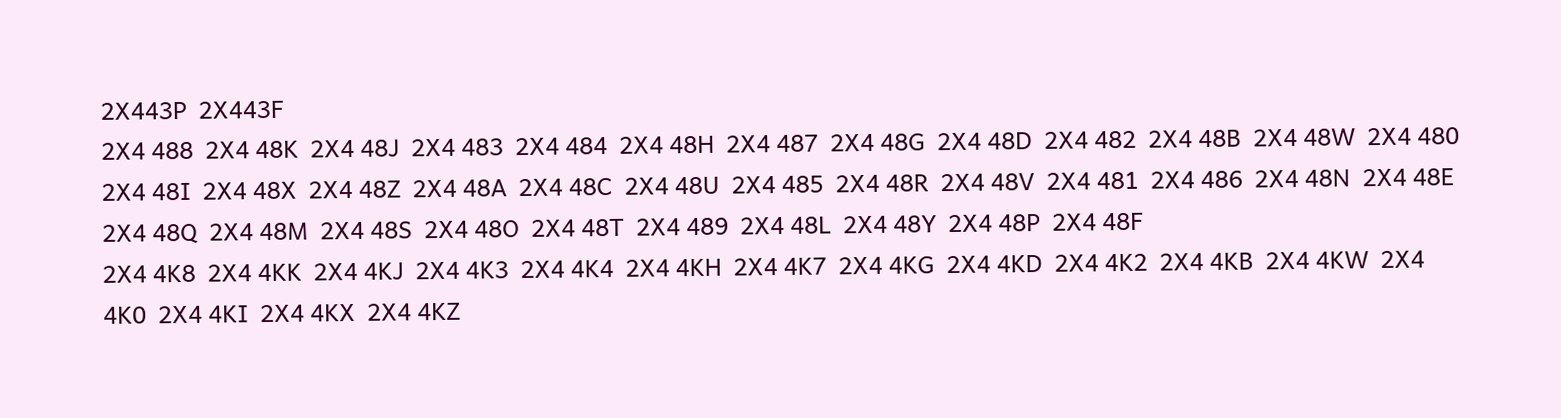2X443P  2X443F
2X4 488  2X4 48K  2X4 48J  2X4 483  2X4 484  2X4 48H  2X4 487  2X4 48G  2X4 48D  2X4 482  2X4 48B  2X4 48W  2X4 480  2X4 48I  2X4 48X  2X4 48Z  2X4 48A  2X4 48C  2X4 48U  2X4 485  2X4 48R  2X4 48V  2X4 481  2X4 486  2X4 48N  2X4 48E  2X4 48Q  2X4 48M  2X4 48S  2X4 48O  2X4 48T  2X4 489  2X4 48L  2X4 48Y  2X4 48P  2X4 48F
2X4 4K8  2X4 4KK  2X4 4KJ  2X4 4K3  2X4 4K4  2X4 4KH  2X4 4K7  2X4 4KG  2X4 4KD  2X4 4K2  2X4 4KB  2X4 4KW  2X4 4K0  2X4 4KI  2X4 4KX  2X4 4KZ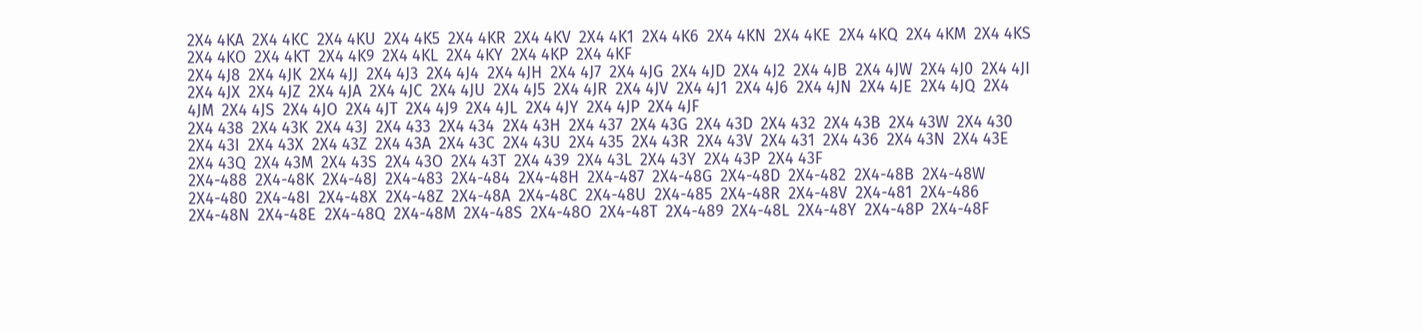2X4 4KA  2X4 4KC  2X4 4KU  2X4 4K5  2X4 4KR  2X4 4KV  2X4 4K1  2X4 4K6  2X4 4KN  2X4 4KE  2X4 4KQ  2X4 4KM  2X4 4KS  2X4 4KO  2X4 4KT  2X4 4K9  2X4 4KL  2X4 4KY  2X4 4KP  2X4 4KF
2X4 4J8  2X4 4JK  2X4 4JJ  2X4 4J3  2X4 4J4  2X4 4JH  2X4 4J7  2X4 4JG  2X4 4JD  2X4 4J2  2X4 4JB  2X4 4JW  2X4 4J0  2X4 4JI  2X4 4JX  2X4 4JZ  2X4 4JA  2X4 4JC  2X4 4JU  2X4 4J5  2X4 4JR  2X4 4JV  2X4 4J1  2X4 4J6  2X4 4JN  2X4 4JE  2X4 4JQ  2X4 4JM  2X4 4JS  2X4 4JO  2X4 4JT  2X4 4J9  2X4 4JL  2X4 4JY  2X4 4JP  2X4 4JF
2X4 438  2X4 43K  2X4 43J  2X4 433  2X4 434  2X4 43H  2X4 437  2X4 43G  2X4 43D  2X4 432  2X4 43B  2X4 43W  2X4 430  2X4 43I  2X4 43X  2X4 43Z  2X4 43A  2X4 43C  2X4 43U  2X4 435  2X4 43R  2X4 43V  2X4 431  2X4 436  2X4 43N  2X4 43E  2X4 43Q  2X4 43M  2X4 43S  2X4 43O  2X4 43T  2X4 439  2X4 43L  2X4 43Y  2X4 43P  2X4 43F
2X4-488  2X4-48K  2X4-48J  2X4-483  2X4-484  2X4-48H  2X4-487  2X4-48G  2X4-48D  2X4-482  2X4-48B  2X4-48W  2X4-480  2X4-48I  2X4-48X  2X4-48Z  2X4-48A  2X4-48C  2X4-48U  2X4-485  2X4-48R  2X4-48V  2X4-481  2X4-486  2X4-48N  2X4-48E  2X4-48Q  2X4-48M  2X4-48S  2X4-48O  2X4-48T  2X4-489  2X4-48L  2X4-48Y  2X4-48P  2X4-48F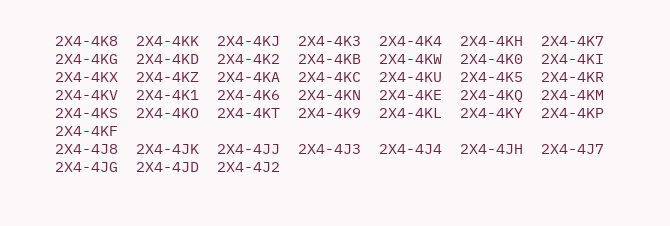2X4-4K8  2X4-4KK  2X4-4KJ  2X4-4K3  2X4-4K4  2X4-4KH  2X4-4K7  2X4-4KG  2X4-4KD  2X4-4K2  2X4-4KB  2X4-4KW  2X4-4K0  2X4-4KI  2X4-4KX  2X4-4KZ  2X4-4KA  2X4-4KC  2X4-4KU  2X4-4K5  2X4-4KR  2X4-4KV  2X4-4K1  2X4-4K6  2X4-4KN  2X4-4KE  2X4-4KQ  2X4-4KM  2X4-4KS  2X4-4KO  2X4-4KT  2X4-4K9  2X4-4KL  2X4-4KY  2X4-4KP  2X4-4KF
2X4-4J8  2X4-4JK  2X4-4JJ  2X4-4J3  2X4-4J4  2X4-4JH  2X4-4J7  2X4-4JG  2X4-4JD  2X4-4J2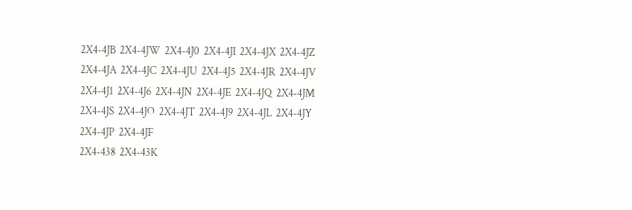2X4-4JB  2X4-4JW  2X4-4J0  2X4-4JI  2X4-4JX  2X4-4JZ  2X4-4JA  2X4-4JC  2X4-4JU  2X4-4J5  2X4-4JR  2X4-4JV  2X4-4J1  2X4-4J6  2X4-4JN  2X4-4JE  2X4-4JQ  2X4-4JM  2X4-4JS  2X4-4JO  2X4-4JT  2X4-4J9  2X4-4JL  2X4-4JY  2X4-4JP  2X4-4JF
2X4-438  2X4-43K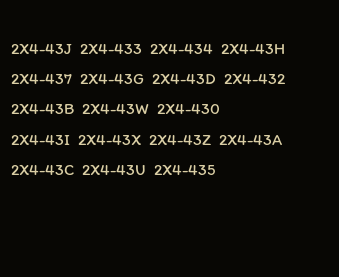2X4-43J  2X4-433  2X4-434  2X4-43H  2X4-437  2X4-43G  2X4-43D  2X4-432  2X4-43B  2X4-43W  2X4-430  2X4-43I  2X4-43X  2X4-43Z  2X4-43A  2X4-43C  2X4-43U  2X4-435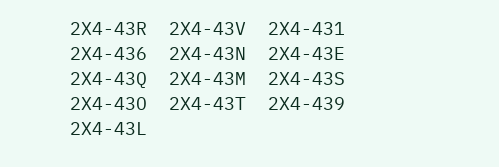2X4-43R  2X4-43V  2X4-431  2X4-436  2X4-43N  2X4-43E  2X4-43Q  2X4-43M  2X4-43S  2X4-43O  2X4-43T  2X4-439  2X4-43L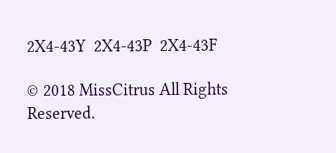2X4-43Y  2X4-43P  2X4-43F

© 2018 MissCitrus All Rights Reserved.